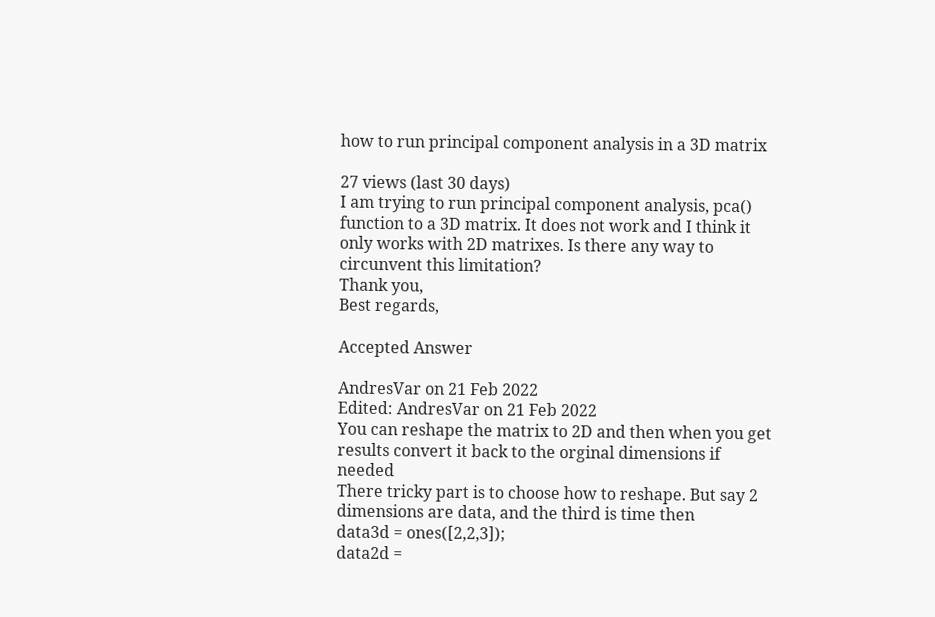how to run principal component analysis in a 3D matrix

27 views (last 30 days)
I am trying to run principal component analysis, pca() function to a 3D matrix. It does not work and I think it only works with 2D matrixes. Is there any way to circunvent this limitation?
Thank you,
Best regards,

Accepted Answer

AndresVar on 21 Feb 2022
Edited: AndresVar on 21 Feb 2022
You can reshape the matrix to 2D and then when you get results convert it back to the orginal dimensions if needed
There tricky part is to choose how to reshape. But say 2 dimensions are data, and the third is time then
data3d = ones([2,2,3]);
data2d =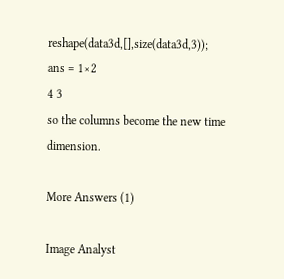reshape(data3d,[],size(data3d,3));
ans = 1×2
4 3
so the columns become the new time dimension.

More Answers (1)

Image Analyst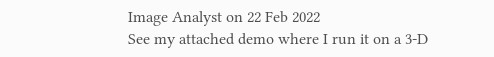Image Analyst on 22 Feb 2022
See my attached demo where I run it on a 3-D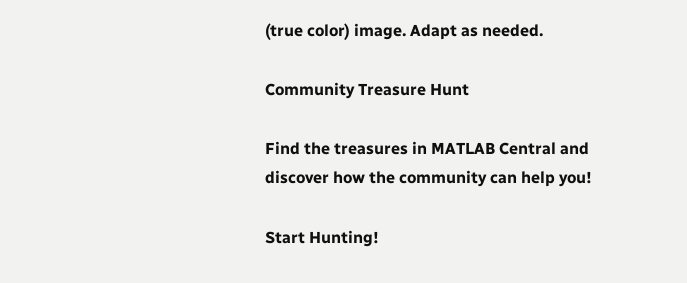(true color) image. Adapt as needed.

Community Treasure Hunt

Find the treasures in MATLAB Central and discover how the community can help you!

Start Hunting!